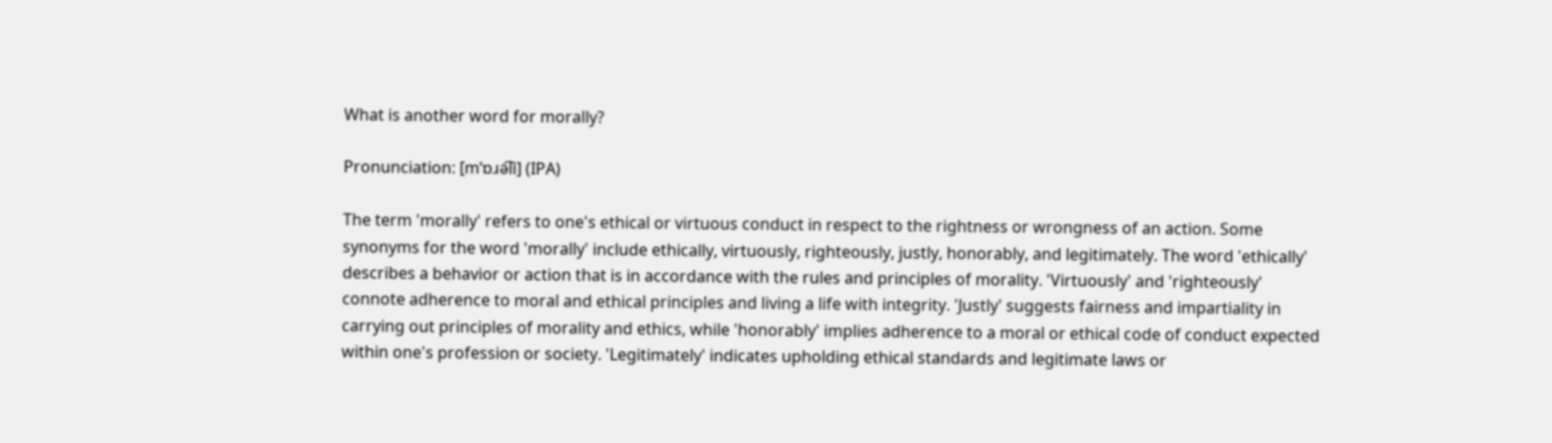What is another word for morally?

Pronunciation: [mˈɒɹə͡li] (IPA)

The term 'morally' refers to one's ethical or virtuous conduct in respect to the rightness or wrongness of an action. Some synonyms for the word 'morally' include ethically, virtuously, righteously, justly, honorably, and legitimately. The word 'ethically' describes a behavior or action that is in accordance with the rules and principles of morality. 'Virtuously' and 'righteously' connote adherence to moral and ethical principles and living a life with integrity. 'Justly' suggests fairness and impartiality in carrying out principles of morality and ethics, while 'honorably' implies adherence to a moral or ethical code of conduct expected within one's profession or society. 'Legitimately' indicates upholding ethical standards and legitimate laws or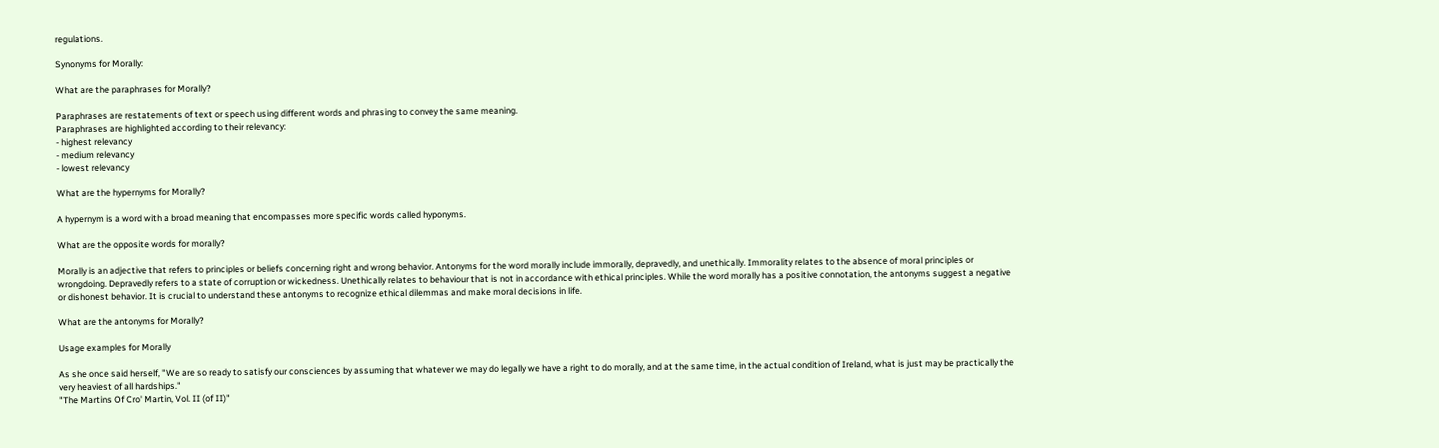regulations.

Synonyms for Morally:

What are the paraphrases for Morally?

Paraphrases are restatements of text or speech using different words and phrasing to convey the same meaning.
Paraphrases are highlighted according to their relevancy:
- highest relevancy
- medium relevancy
- lowest relevancy

What are the hypernyms for Morally?

A hypernym is a word with a broad meaning that encompasses more specific words called hyponyms.

What are the opposite words for morally?

Morally is an adjective that refers to principles or beliefs concerning right and wrong behavior. Antonyms for the word morally include immorally, depravedly, and unethically. Immorality relates to the absence of moral principles or wrongdoing. Depravedly refers to a state of corruption or wickedness. Unethically relates to behaviour that is not in accordance with ethical principles. While the word morally has a positive connotation, the antonyms suggest a negative or dishonest behavior. It is crucial to understand these antonyms to recognize ethical dilemmas and make moral decisions in life.

What are the antonyms for Morally?

Usage examples for Morally

As she once said herself, "We are so ready to satisfy our consciences by assuming that whatever we may do legally we have a right to do morally, and at the same time, in the actual condition of Ireland, what is just may be practically the very heaviest of all hardships."
"The Martins Of Cro' Martin, Vol. II (of II)"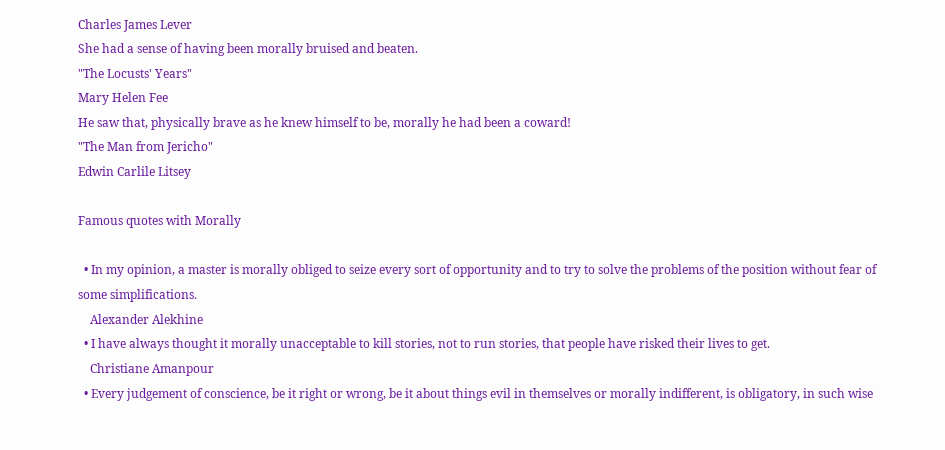Charles James Lever
She had a sense of having been morally bruised and beaten.
"The Locusts' Years"
Mary Helen Fee
He saw that, physically brave as he knew himself to be, morally he had been a coward!
"The Man from Jericho"
Edwin Carlile Litsey

Famous quotes with Morally

  • In my opinion, a master is morally obliged to seize every sort of opportunity and to try to solve the problems of the position without fear of some simplifications.
    Alexander Alekhine
  • I have always thought it morally unacceptable to kill stories, not to run stories, that people have risked their lives to get.
    Christiane Amanpour
  • Every judgement of conscience, be it right or wrong, be it about things evil in themselves or morally indifferent, is obligatory, in such wise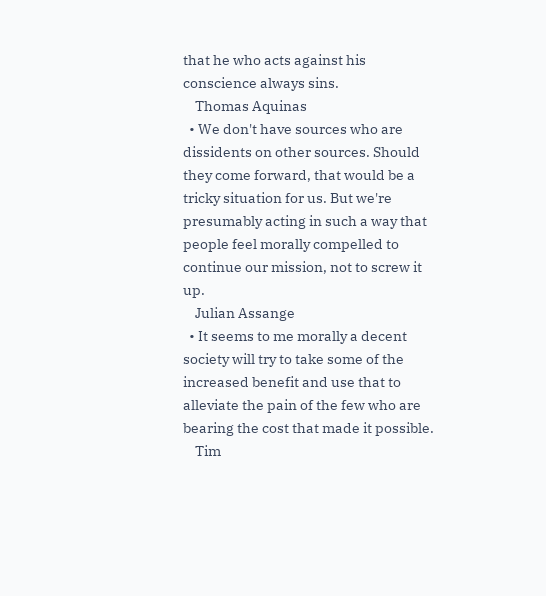that he who acts against his conscience always sins.
    Thomas Aquinas
  • We don't have sources who are dissidents on other sources. Should they come forward, that would be a tricky situation for us. But we're presumably acting in such a way that people feel morally compelled to continue our mission, not to screw it up.
    Julian Assange
  • It seems to me morally a decent society will try to take some of the increased benefit and use that to alleviate the pain of the few who are bearing the cost that made it possible.
    Tim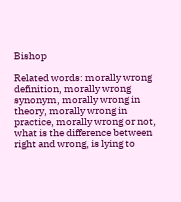Bishop

Related words: morally wrong definition, morally wrong synonym, morally wrong in theory, morally wrong in practice, morally wrong or not, what is the difference between right and wrong, is lying to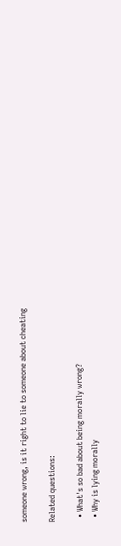someone wrong, is it right to lie to someone about cheating

Related questions:

  • What's so bad about being morally wrong?
  • Why is lying morally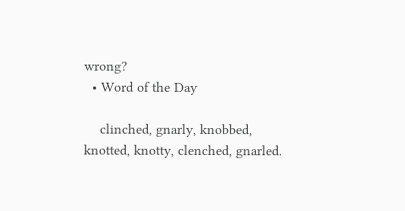wrong?
  • Word of the Day

    clinched, gnarly, knobbed, knotted, knotty, clenched, gnarled.